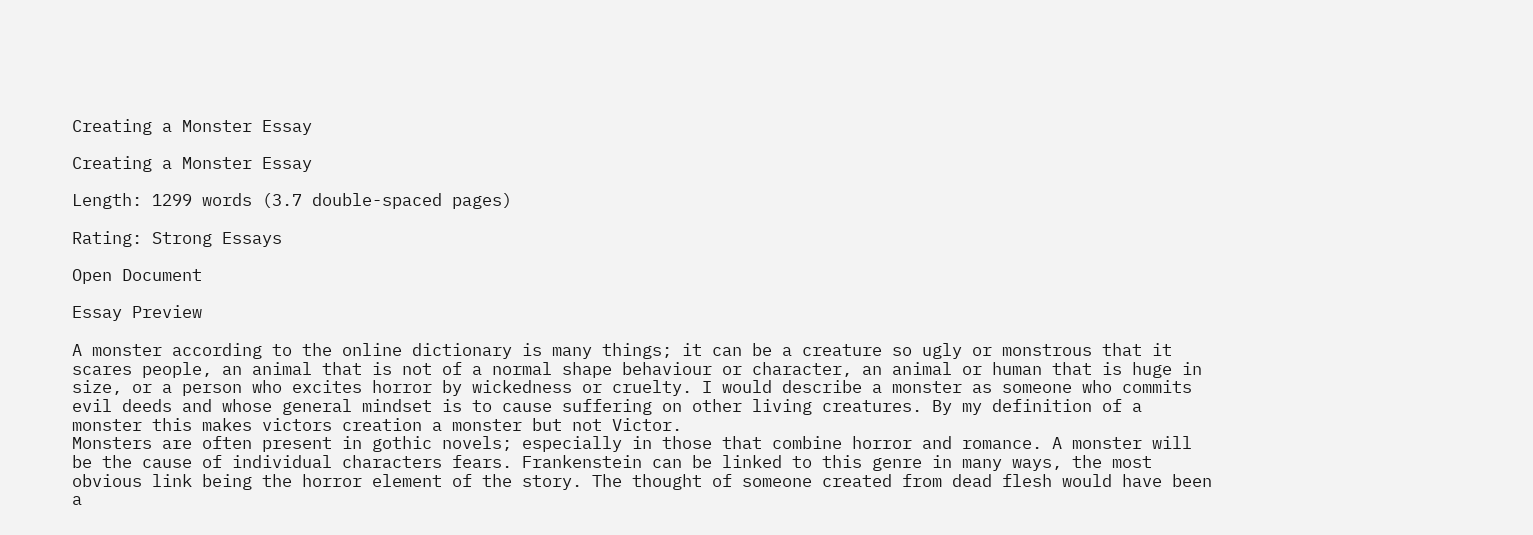Creating a Monster Essay

Creating a Monster Essay

Length: 1299 words (3.7 double-spaced pages)

Rating: Strong Essays

Open Document

Essay Preview

A monster according to the online dictionary is many things; it can be a creature so ugly or monstrous that it scares people, an animal that is not of a normal shape behaviour or character, an animal or human that is huge in size, or a person who excites horror by wickedness or cruelty. I would describe a monster as someone who commits evil deeds and whose general mindset is to cause suffering on other living creatures. By my definition of a monster this makes victors creation a monster but not Victor.
Monsters are often present in gothic novels; especially in those that combine horror and romance. A monster will be the cause of individual characters fears. Frankenstein can be linked to this genre in many ways, the most obvious link being the horror element of the story. The thought of someone created from dead flesh would have been a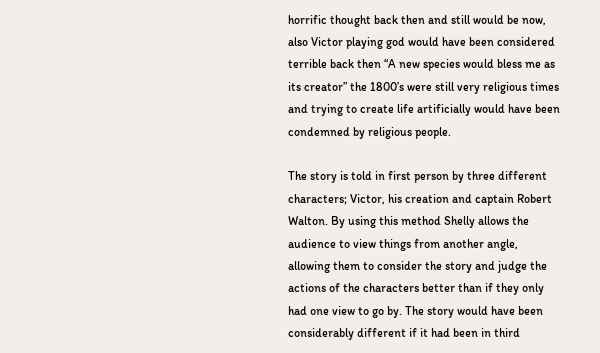horrific thought back then and still would be now, also Victor playing god would have been considered terrible back then “A new species would bless me as its creator” the 1800’s were still very religious times and trying to create life artificially would have been condemned by religious people.

The story is told in first person by three different characters; Victor, his creation and captain Robert Walton. By using this method Shelly allows the audience to view things from another angle, allowing them to consider the story and judge the actions of the characters better than if they only had one view to go by. The story would have been considerably different if it had been in third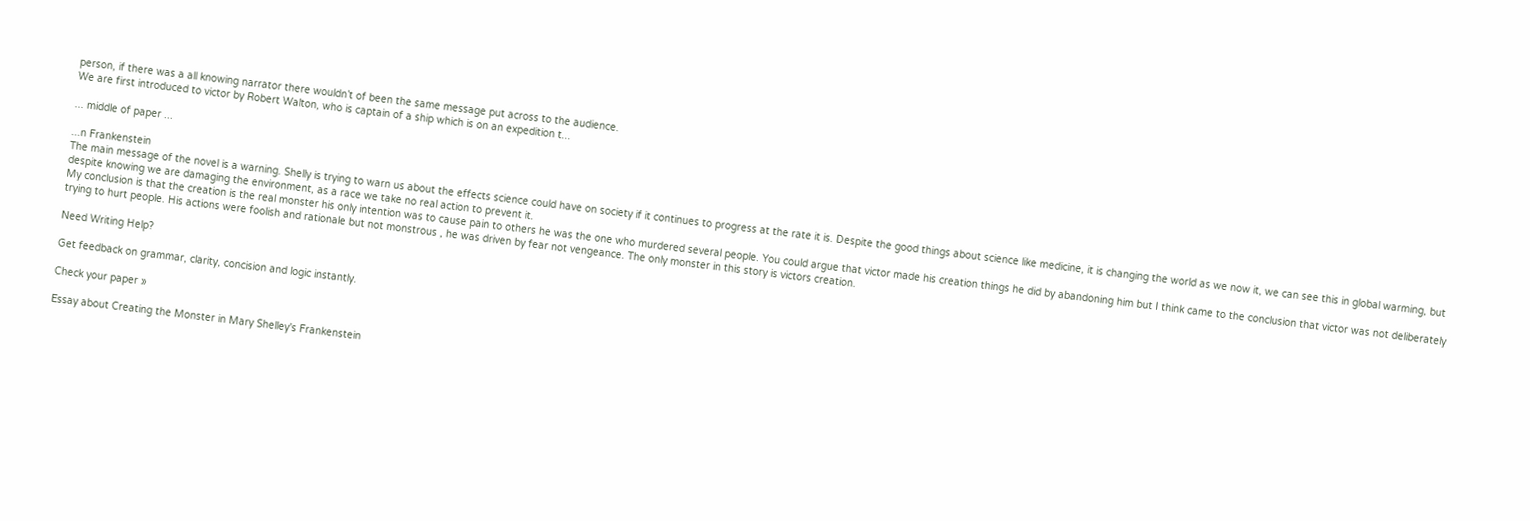person, if there was a all knowing narrator there wouldn’t of been the same message put across to the audience.
We are first introduced to victor by Robert Walton, who is captain of a ship which is on an expedition t...

... middle of paper ...

...n Frankenstein
The main message of the novel is a warning. Shelly is trying to warn us about the effects science could have on society if it continues to progress at the rate it is. Despite the good things about science like medicine, it is changing the world as we now it, we can see this in global warming, but despite knowing we are damaging the environment, as a race we take no real action to prevent it.
My conclusion is that the creation is the real monster his only intention was to cause pain to others he was the one who murdered several people. You could argue that victor made his creation things he did by abandoning him but I think came to the conclusion that victor was not deliberately trying to hurt people. His actions were foolish and rationale but not monstrous , he was driven by fear not vengeance. The only monster in this story is victors creation.

Need Writing Help?

Get feedback on grammar, clarity, concision and logic instantly.

Check your paper »

Essay about Creating the Monster in Mary Shelley's Frankenstein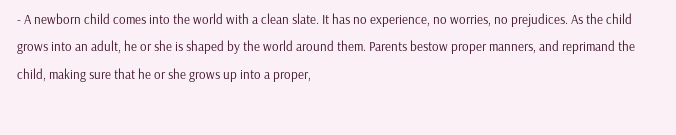- A newborn child comes into the world with a clean slate. It has no experience, no worries, no prejudices. As the child grows into an adult, he or she is shaped by the world around them. Parents bestow proper manners, and reprimand the child, making sure that he or she grows up into a proper,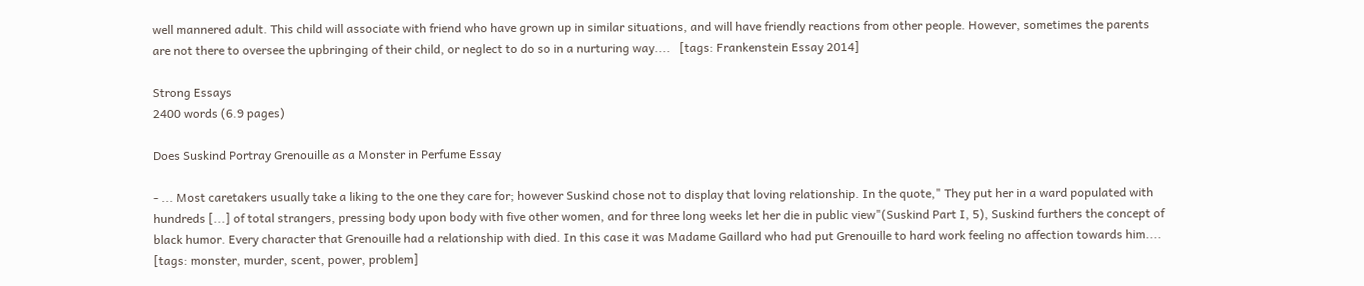well mannered adult. This child will associate with friend who have grown up in similar situations, and will have friendly reactions from other people. However, sometimes the parents are not there to oversee the upbringing of their child, or neglect to do so in a nurturing way....   [tags: Frankenstein Essay 2014]

Strong Essays
2400 words (6.9 pages)

Does Suskind Portray Grenouille as a Monster in Perfume Essay

- ... Most caretakers usually take a liking to the one they care for; however Suskind chose not to display that loving relationship. In the quote," They put her in a ward populated with hundreds [...] of total strangers, pressing body upon body with five other women, and for three long weeks let her die in public view"(Suskind Part I, 5), Suskind furthers the concept of black humor. Every character that Grenouille had a relationship with died. In this case it was Madame Gaillard who had put Grenouille to hard work feeling no affection towards him....   [tags: monster, murder, scent, power, problem]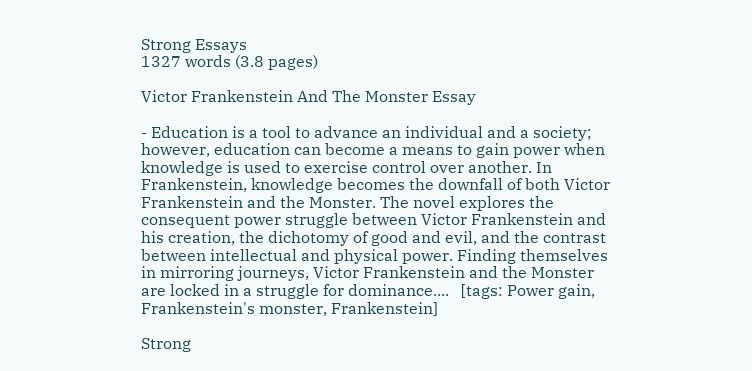Strong Essays
1327 words (3.8 pages)

Victor Frankenstein And The Monster Essay

- Education is a tool to advance an individual and a society; however, education can become a means to gain power when knowledge is used to exercise control over another. In Frankenstein, knowledge becomes the downfall of both Victor Frankenstein and the Monster. The novel explores the consequent power struggle between Victor Frankenstein and his creation, the dichotomy of good and evil, and the contrast between intellectual and physical power. Finding themselves in mirroring journeys, Victor Frankenstein and the Monster are locked in a struggle for dominance....   [tags: Power gain, Frankenstein's monster, Frankenstein]

Strong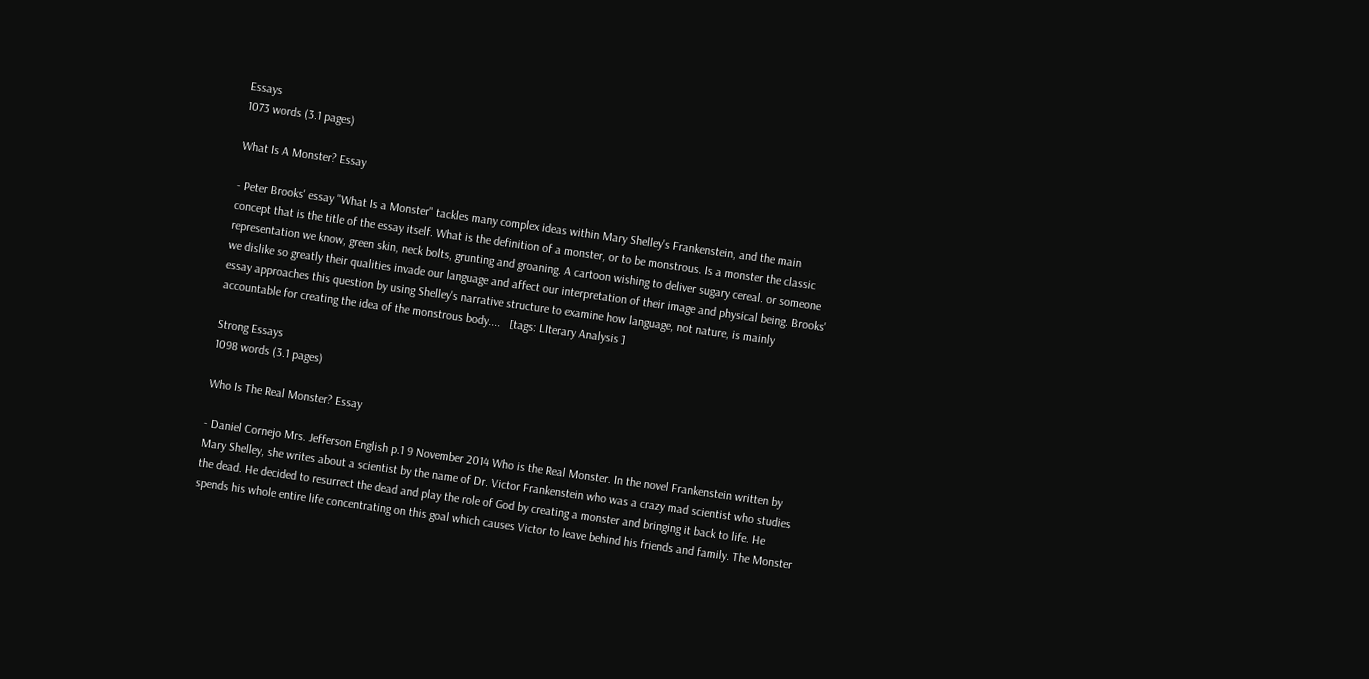Essays
1073 words (3.1 pages)

What Is A Monster? Essay

- Peter Brooks' essay "What Is a Monster" tackles many complex ideas within Mary Shelley's Frankenstein, and the main concept that is the title of the essay itself. What is the definition of a monster, or to be monstrous. Is a monster the classic representation we know, green skin, neck bolts, grunting and groaning. A cartoon wishing to deliver sugary cereal. or someone we dislike so greatly their qualities invade our language and affect our interpretation of their image and physical being. Brooks' essay approaches this question by using Shelley's narrative structure to examine how language, not nature, is mainly accountable for creating the idea of the monstrous body....   [tags: LIterary Analysis ]

Strong Essays
1098 words (3.1 pages)

Who Is The Real Monster? Essay

- Daniel Cornejo Mrs. Jefferson English p.1 9 November 2014 Who is the Real Monster. In the novel Frankenstein written by Mary Shelley, she writes about a scientist by the name of Dr. Victor Frankenstein who was a crazy mad scientist who studies the dead. He decided to resurrect the dead and play the role of God by creating a monster and bringing it back to life. He spends his whole entire life concentrating on this goal which causes Victor to leave behind his friends and family. The Monster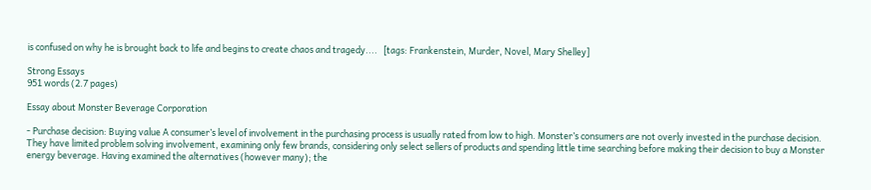is confused on why he is brought back to life and begins to create chaos and tragedy....   [tags: Frankenstein, Murder, Novel, Mary Shelley]

Strong Essays
951 words (2.7 pages)

Essay about Monster Beverage Corporation

- Purchase decision: Buying value A consumer’s level of involvement in the purchasing process is usually rated from low to high. Monster’s consumers are not overly invested in the purchase decision. They have limited problem solving involvement, examining only few brands, considering only select sellers of products and spending little time searching before making their decision to buy a Monster energy beverage. Having examined the alternatives (however many); the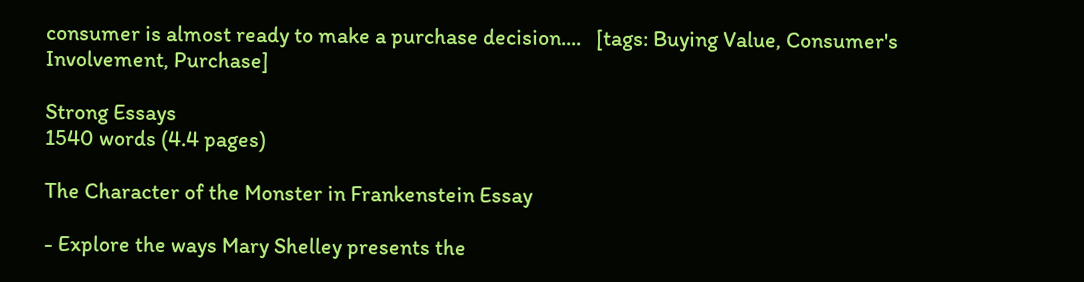consumer is almost ready to make a purchase decision....   [tags: Buying Value, Consumer's Involvement, Purchase]

Strong Essays
1540 words (4.4 pages)

The Character of the Monster in Frankenstein Essay

- Explore the ways Mary Shelley presents the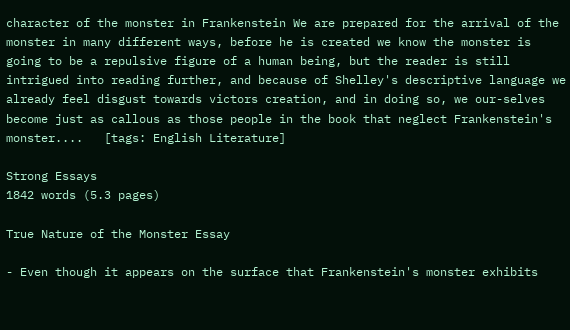character of the monster in Frankenstein We are prepared for the arrival of the monster in many different ways, before he is created we know the monster is going to be a repulsive figure of a human being, but the reader is still intrigued into reading further, and because of Shelley's descriptive language we already feel disgust towards victors creation, and in doing so, we our-selves become just as callous as those people in the book that neglect Frankenstein's monster....   [tags: English Literature]

Strong Essays
1842 words (5.3 pages)

True Nature of the Monster Essay

- Even though it appears on the surface that Frankenstein's monster exhibits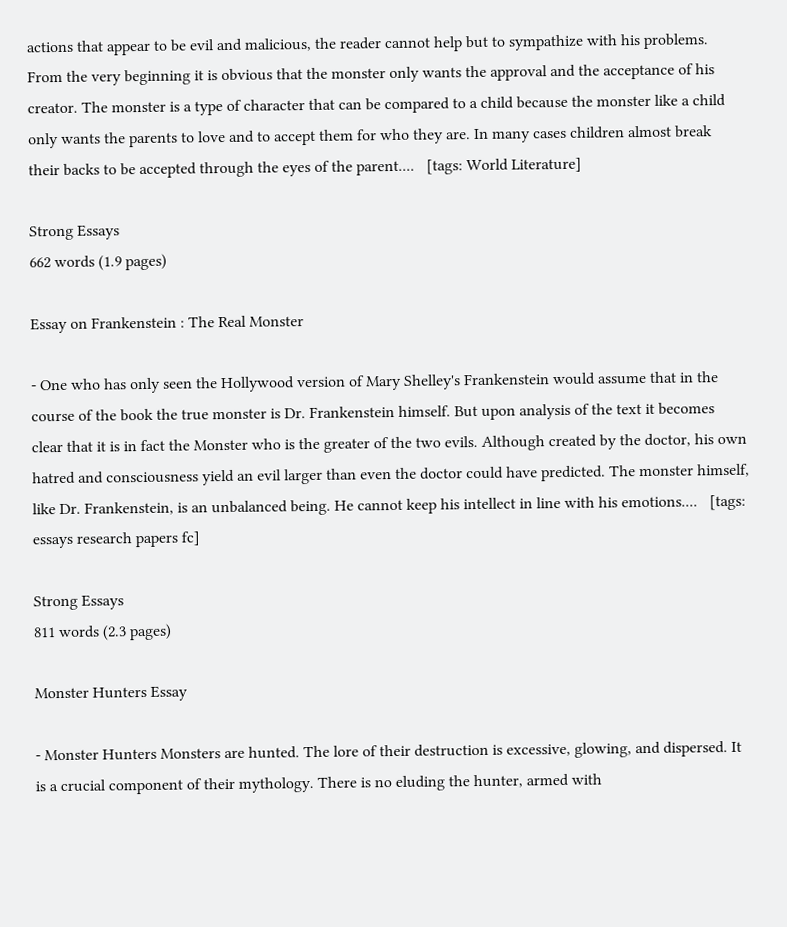actions that appear to be evil and malicious, the reader cannot help but to sympathize with his problems. From the very beginning it is obvious that the monster only wants the approval and the acceptance of his creator. The monster is a type of character that can be compared to a child because the monster like a child only wants the parents to love and to accept them for who they are. In many cases children almost break their backs to be accepted through the eyes of the parent....   [tags: World Literature]

Strong Essays
662 words (1.9 pages)

Essay on Frankenstein : The Real Monster

- One who has only seen the Hollywood version of Mary Shelley's Frankenstein would assume that in the course of the book the true monster is Dr. Frankenstein himself. But upon analysis of the text it becomes clear that it is in fact the Monster who is the greater of the two evils. Although created by the doctor, his own hatred and consciousness yield an evil larger than even the doctor could have predicted. The monster himself, like Dr. Frankenstein, is an unbalanced being. He cannot keep his intellect in line with his emotions....   [tags: essays research papers fc]

Strong Essays
811 words (2.3 pages)

Monster Hunters Essay

- Monster Hunters Monsters are hunted. The lore of their destruction is excessive, glowing, and dispersed. It is a crucial component of their mythology. There is no eluding the hunter, armed with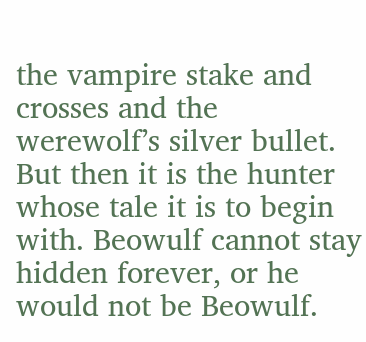the vampire stake and crosses and the werewolf’s silver bullet. But then it is the hunter whose tale it is to begin with. Beowulf cannot stay hidden forever, or he would not be Beowulf.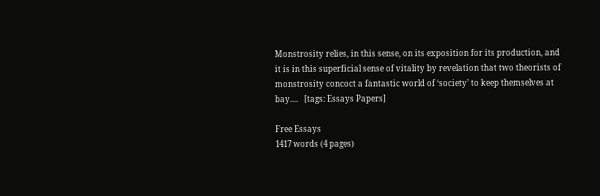Monstrosity relies, in this sense, on its exposition for its production, and it is in this superficial sense of vitality by revelation that two theorists of monstrosity concoct a fantastic world of ‘society’ to keep themselves at bay....   [tags: Essays Papers]

Free Essays
1417 words (4 pages)